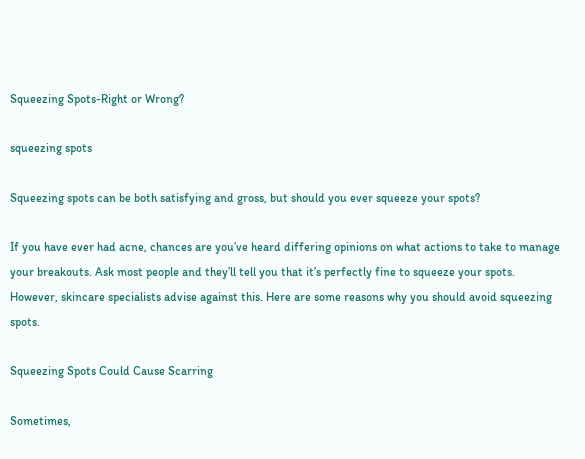Squeezing Spots-Right or Wrong?

squeezing spots

Squeezing spots can be both satisfying and gross, but should you ever squeeze your spots?

If you have ever had acne, chances are you’ve heard differing opinions on what actions to take to manage your breakouts. Ask most people and they’ll tell you that it’s perfectly fine to squeeze your spots. However, skincare specialists advise against this. Here are some reasons why you should avoid squeezing spots.

Squeezing Spots Could Cause Scarring

Sometimes,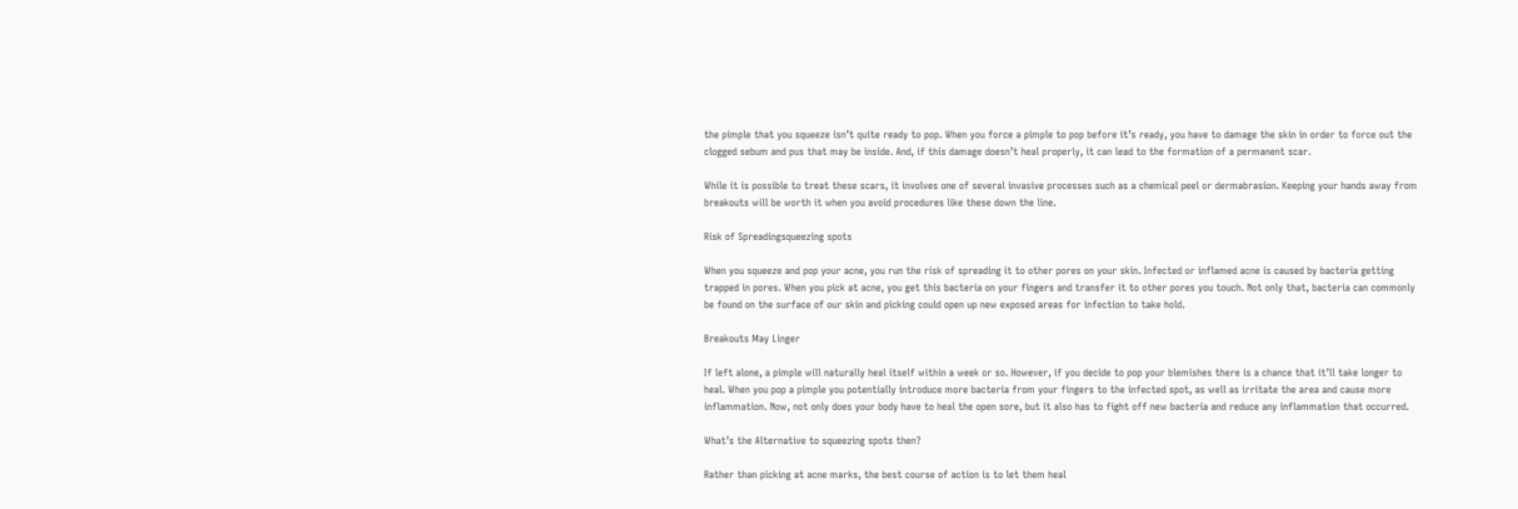the pimple that you squeeze isn’t quite ready to pop. When you force a pimple to pop before it’s ready, you have to damage the skin in order to force out the clogged sebum and pus that may be inside. And, if this damage doesn’t heal properly, it can lead to the formation of a permanent scar.

While it is possible to treat these scars, it involves one of several invasive processes such as a chemical peel or dermabrasion. Keeping your hands away from breakouts will be worth it when you avoid procedures like these down the line.

Risk of Spreadingsqueezing spots

When you squeeze and pop your acne, you run the risk of spreading it to other pores on your skin. Infected or inflamed acne is caused by bacteria getting trapped in pores. When you pick at acne, you get this bacteria on your fingers and transfer it to other pores you touch. Not only that, bacteria can commonly be found on the surface of our skin and picking could open up new exposed areas for infection to take hold.

Breakouts May Linger

If left alone, a pimple will naturally heal itself within a week or so. However, if you decide to pop your blemishes there is a chance that it’ll take longer to heal. When you pop a pimple you potentially introduce more bacteria from your fingers to the infected spot, as well as irritate the area and cause more inflammation. Now, not only does your body have to heal the open sore, but it also has to fight off new bacteria and reduce any inflammation that occurred.

What’s the Alternative to squeezing spots then?

Rather than picking at acne marks, the best course of action is to let them heal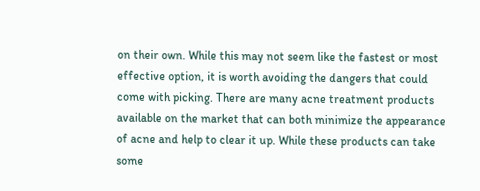on their own. While this may not seem like the fastest or most effective option, it is worth avoiding the dangers that could come with picking. There are many acne treatment products available on the market that can both minimize the appearance of acne and help to clear it up. While these products can take some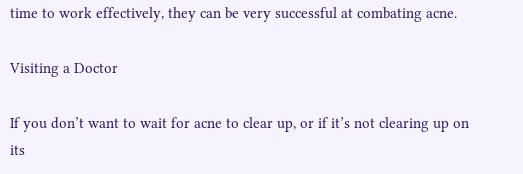time to work effectively, they can be very successful at combating acne.

Visiting a Doctor

If you don’t want to wait for acne to clear up, or if it’s not clearing up on its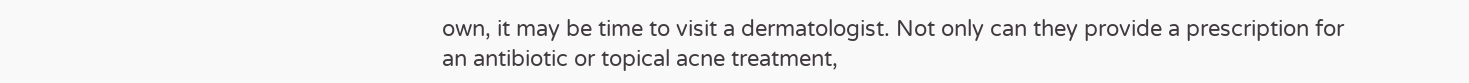own, it may be time to visit a dermatologist. Not only can they provide a prescription for an antibiotic or topical acne treatment,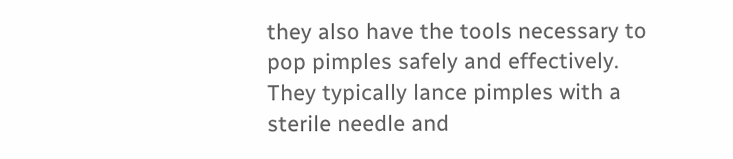they also have the tools necessary to pop pimples safely and effectively. They typically lance pimples with a sterile needle and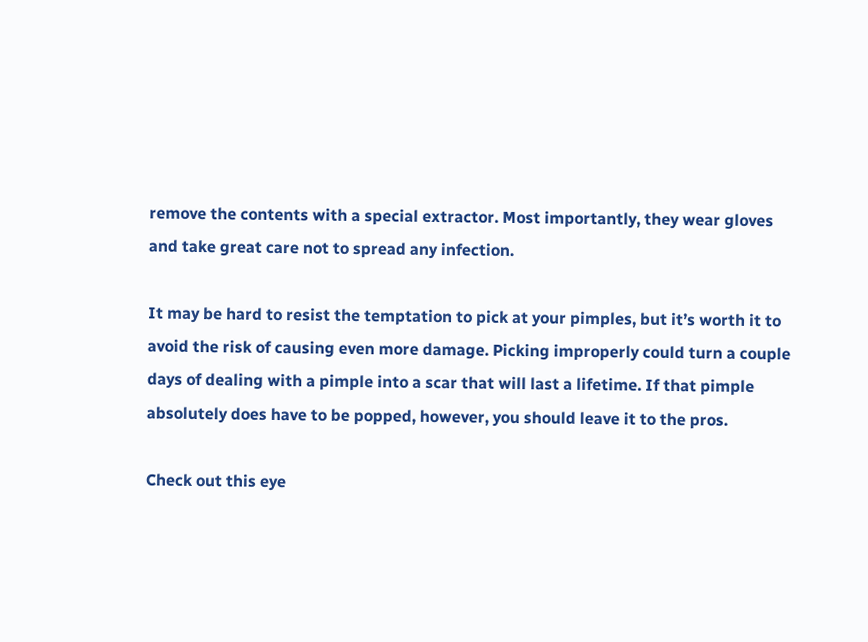remove the contents with a special extractor. Most importantly, they wear gloves and take great care not to spread any infection.

It may be hard to resist the temptation to pick at your pimples, but it’s worth it to avoid the risk of causing even more damage. Picking improperly could turn a couple days of dealing with a pimple into a scar that will last a lifetime. If that pimple absolutely does have to be popped, however, you should leave it to the pros.

Check out this eye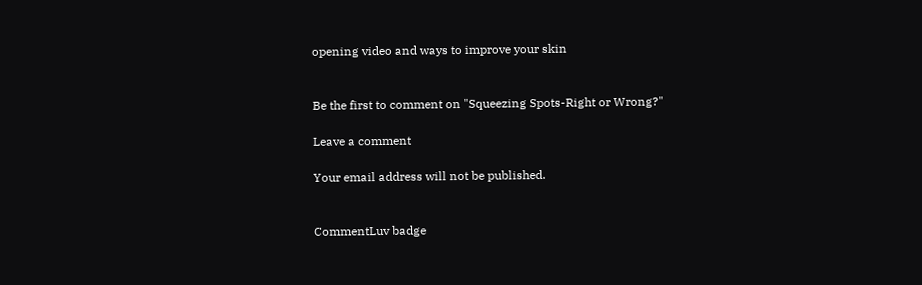opening video and ways to improve your skin


Be the first to comment on "Squeezing Spots-Right or Wrong?"

Leave a comment

Your email address will not be published.


CommentLuv badge